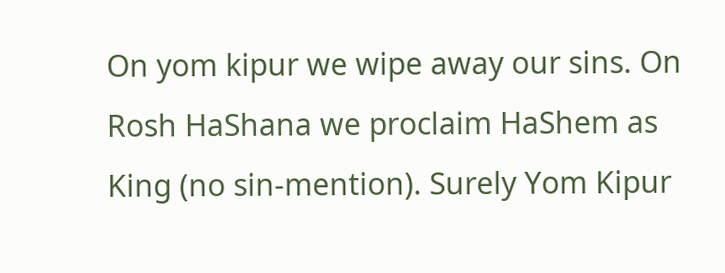On yom kipur we wipe away our sins. On Rosh HaShana we proclaim HaShem as King (no sin-mention). Surely Yom Kipur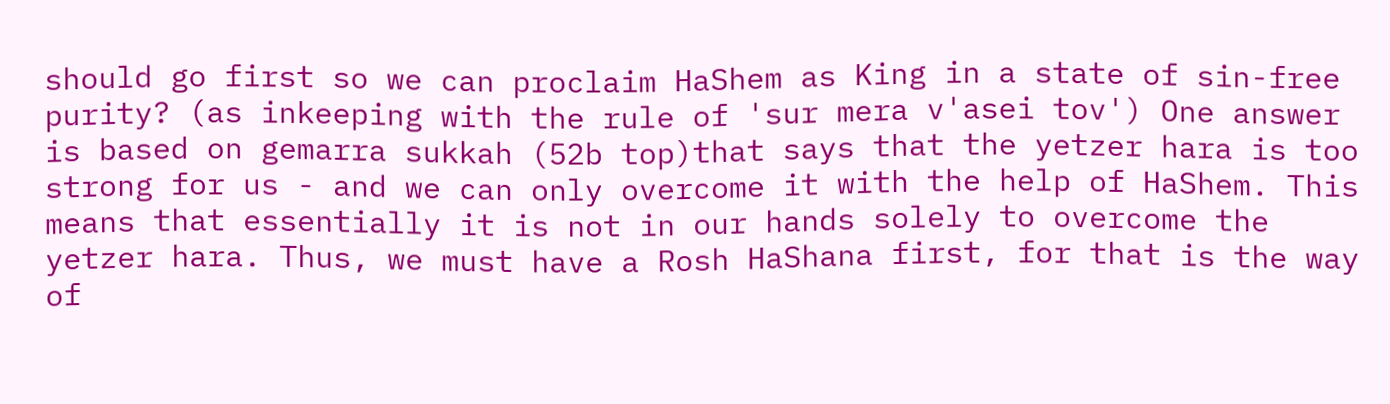should go first so we can proclaim HaShem as King in a state of sin-free purity? (as inkeeping with the rule of 'sur mera v'asei tov') One answer is based on gemarra sukkah (52b top)that says that the yetzer hara is too strong for us - and we can only overcome it with the help of HaShem. This means that essentially it is not in our hands solely to overcome the yetzer hara. Thus, we must have a Rosh HaShana first, for that is the way of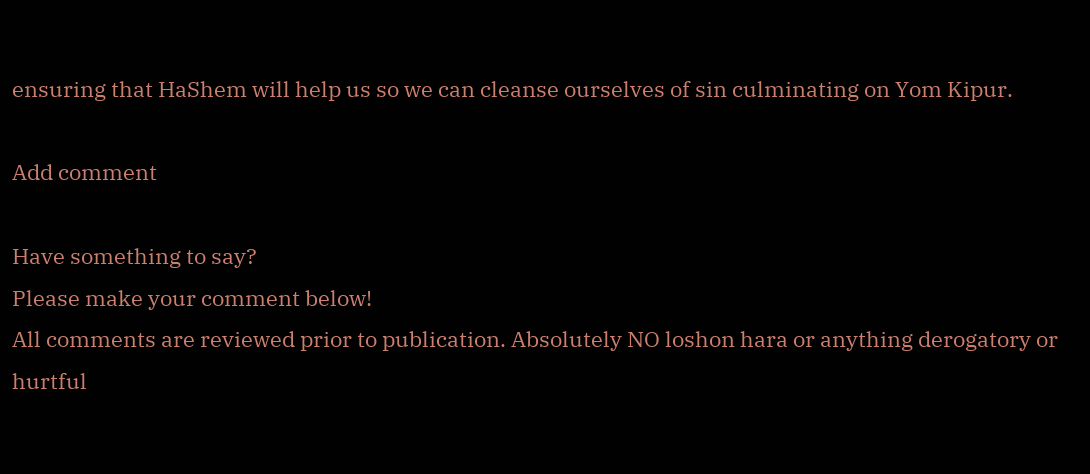ensuring that HaShem will help us so we can cleanse ourselves of sin culminating on Yom Kipur.

Add comment

Have something to say?
Please make your comment below!
All comments are reviewed prior to publication. Absolutely NO loshon hara or anything derogatory or hurtful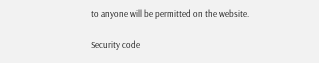to anyone will be permitted on the website.

Security code